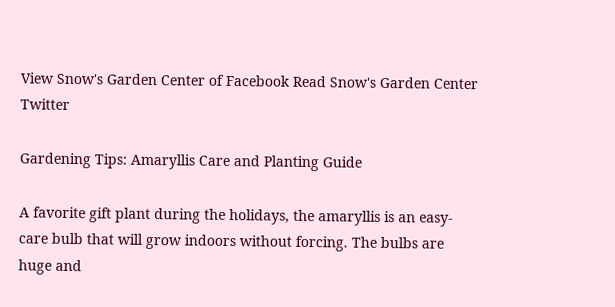View Snow's Garden Center of Facebook Read Snow's Garden Center Twitter

Gardening Tips: Amaryllis Care and Planting Guide

A favorite gift plant during the holidays, the amaryllis is an easy-care bulb that will grow indoors without forcing. The bulbs are huge and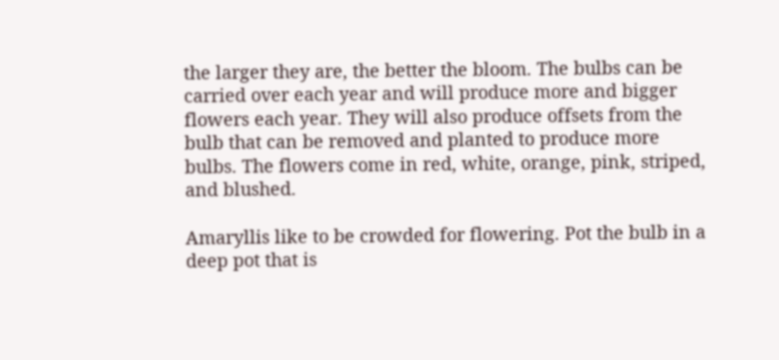the larger they are, the better the bloom. The bulbs can be carried over each year and will produce more and bigger flowers each year. They will also produce offsets from the bulb that can be removed and planted to produce more bulbs. The flowers come in red, white, orange, pink, striped, and blushed.

Amaryllis like to be crowded for flowering. Pot the bulb in a deep pot that is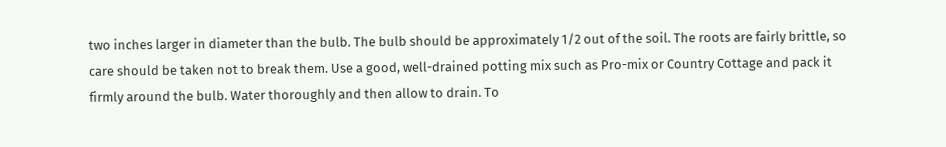two inches larger in diameter than the bulb. The bulb should be approximately 1/2 out of the soil. The roots are fairly brittle, so care should be taken not to break them. Use a good, well-drained potting mix such as Pro-mix or Country Cottage and pack it firmly around the bulb. Water thoroughly and then allow to drain. To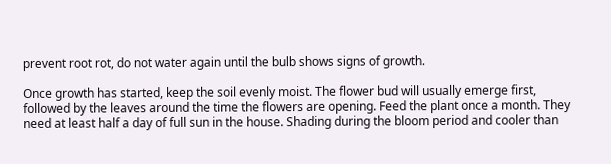prevent root rot, do not water again until the bulb shows signs of growth.

Once growth has started, keep the soil evenly moist. The flower bud will usually emerge first, followed by the leaves around the time the flowers are opening. Feed the plant once a month. They need at least half a day of full sun in the house. Shading during the bloom period and cooler than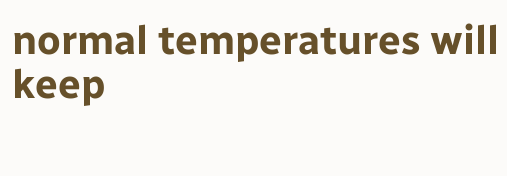normal temperatures will keep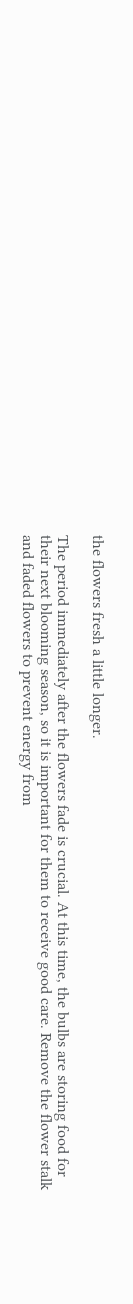the flowers fresh a little longer.

The period immediately after the flowers fade is crucial. At this time, the bulbs are storing food for their next blooming season, so it is important for them to receive good care. Remove the flower stalk and faded flowers to prevent energy from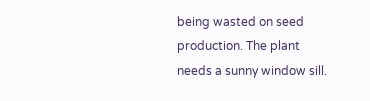being wasted on seed production. The plant needs a sunny window sill.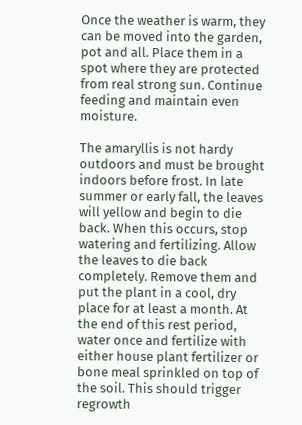Once the weather is warm, they can be moved into the garden, pot and all. Place them in a spot where they are protected from real strong sun. Continue feeding and maintain even moisture.

The amaryllis is not hardy outdoors and must be brought indoors before frost. In late summer or early fall, the leaves will yellow and begin to die back. When this occurs, stop watering and fertilizing. Allow the leaves to die back completely. Remove them and put the plant in a cool, dry place for at least a month. At the end of this rest period, water once and fertilize with either house plant fertilizer or bone meal sprinkled on top of the soil. This should trigger regrowth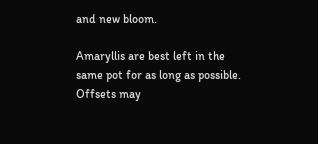and new bloom.

Amaryllis are best left in the same pot for as long as possible. Offsets may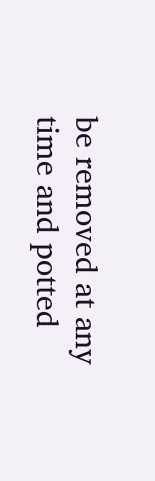be removed at any time and potted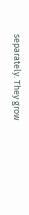separately. They grow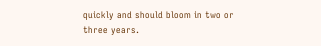quickly and should bloom in two or three years.